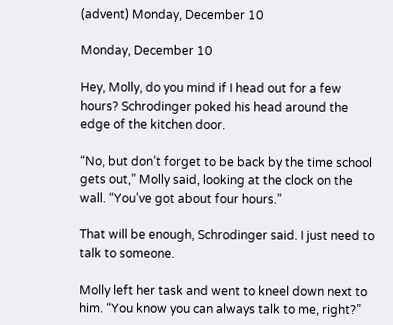(advent) Monday, December 10

Monday, December 10

Hey, Molly, do you mind if I head out for a few hours? Schrodinger poked his head around the edge of the kitchen door.

“No, but don’t forget to be back by the time school gets out,” Molly said, looking at the clock on the wall. “You’ve got about four hours.”

That will be enough, Schrodinger said. I just need to talk to someone.

Molly left her task and went to kneel down next to him. “You know you can always talk to me, right?”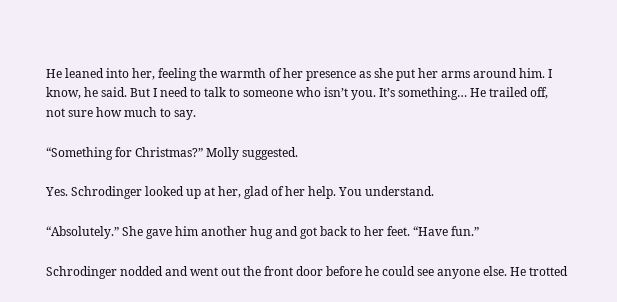He leaned into her, feeling the warmth of her presence as she put her arms around him. I know, he said. But I need to talk to someone who isn’t you. It’s something… He trailed off, not sure how much to say.

“Something for Christmas?” Molly suggested.

Yes. Schrodinger looked up at her, glad of her help. You understand.

“Absolutely.” She gave him another hug and got back to her feet. “Have fun.”

Schrodinger nodded and went out the front door before he could see anyone else. He trotted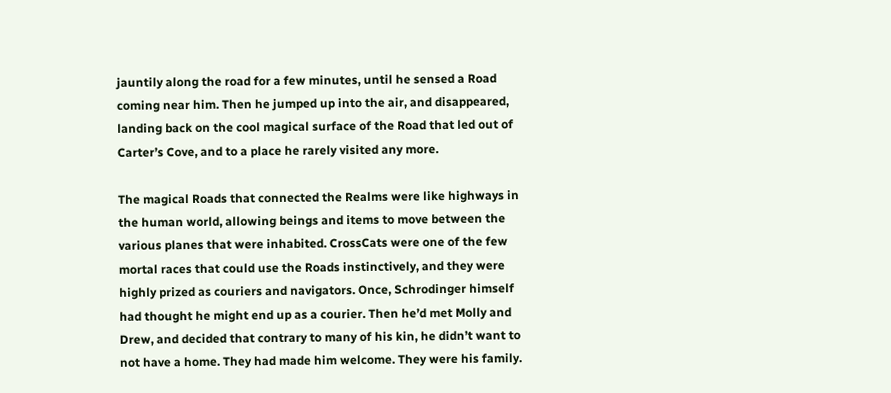jauntily along the road for a few minutes, until he sensed a Road coming near him. Then he jumped up into the air, and disappeared, landing back on the cool magical surface of the Road that led out of Carter’s Cove, and to a place he rarely visited any more.

The magical Roads that connected the Realms were like highways in the human world, allowing beings and items to move between the various planes that were inhabited. CrossCats were one of the few mortal races that could use the Roads instinctively, and they were highly prized as couriers and navigators. Once, Schrodinger himself had thought he might end up as a courier. Then he’d met Molly and Drew, and decided that contrary to many of his kin, he didn’t want to not have a home. They had made him welcome. They were his family.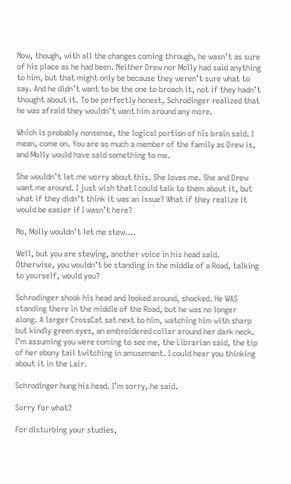Now, though, with all the changes coming through, he wasn’t as sure of his place as he had been. Neither Drew nor Molly had said anything to him, but that might only be because they weren’t sure what to say. And he didn’t want to be the one to broach it, not if they hadn’t thought about it. To be perfectly honest, Schrodinger realized that he was afraid they wouldn’t want him around any more.

Which is probably nonsense, the logical portion of his brain said. I mean, come on. You are as much a member of the family as Drew is, and Molly would have said something to me.

She wouldn’t let me worry about this. She loves me. She and Drew want me around. I just wish that I could talk to them about it, but what if they didn’t think it was an issue? What if they realize it would be easier if I wasn’t here?

No, Molly wouldn’t let me stew….

Well, but you are stewing, another voice in his head said. Otherwise, you wouldn’t be standing in the middle of a Road, talking to yourself, would you?

Schrodinger shook his head and looked around, shocked. He WAS standing there in the middle of the Road, but he was no longer along. A larger CrossCat sat next to him, watching him with sharp but kindly green eyes, an embroidered collar around her dark neck. I’m assuming you were coming to see me, the Librarian said, the tip of her ebony tail twitching in amusement. I could hear you thinking about it in the Lair.

Schrodinger hung his head. I’m sorry, he said.

Sorry for what?

For disturbing your studies,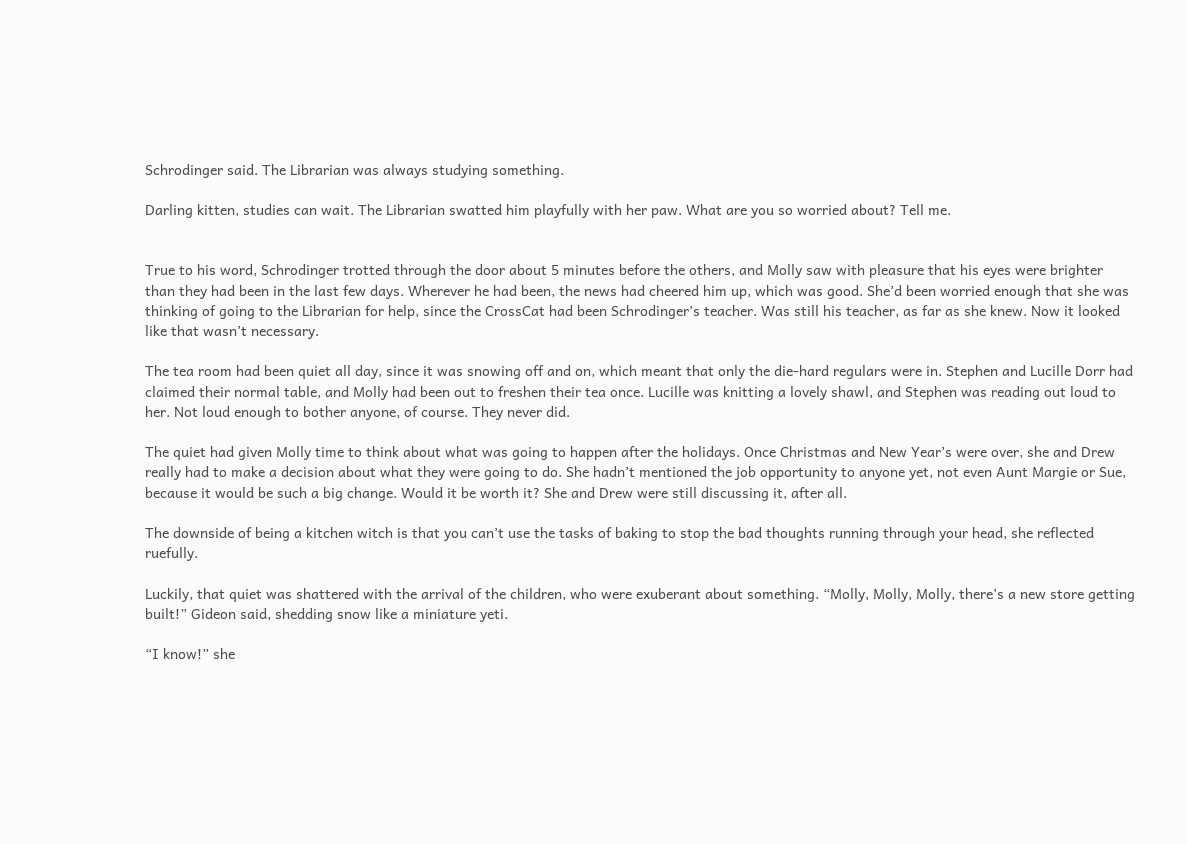Schrodinger said. The Librarian was always studying something.

Darling kitten, studies can wait. The Librarian swatted him playfully with her paw. What are you so worried about? Tell me.


True to his word, Schrodinger trotted through the door about 5 minutes before the others, and Molly saw with pleasure that his eyes were brighter than they had been in the last few days. Wherever he had been, the news had cheered him up, which was good. She’d been worried enough that she was thinking of going to the Librarian for help, since the CrossCat had been Schrodinger’s teacher. Was still his teacher, as far as she knew. Now it looked like that wasn’t necessary.

The tea room had been quiet all day, since it was snowing off and on, which meant that only the die-hard regulars were in. Stephen and Lucille Dorr had claimed their normal table, and Molly had been out to freshen their tea once. Lucille was knitting a lovely shawl, and Stephen was reading out loud to her. Not loud enough to bother anyone, of course. They never did.

The quiet had given Molly time to think about what was going to happen after the holidays. Once Christmas and New Year’s were over, she and Drew really had to make a decision about what they were going to do. She hadn’t mentioned the job opportunity to anyone yet, not even Aunt Margie or Sue, because it would be such a big change. Would it be worth it? She and Drew were still discussing it, after all.

The downside of being a kitchen witch is that you can’t use the tasks of baking to stop the bad thoughts running through your head, she reflected ruefully.

Luckily, that quiet was shattered with the arrival of the children, who were exuberant about something. “Molly, Molly, Molly, there’s a new store getting built!” Gideon said, shedding snow like a miniature yeti.

“I know!” she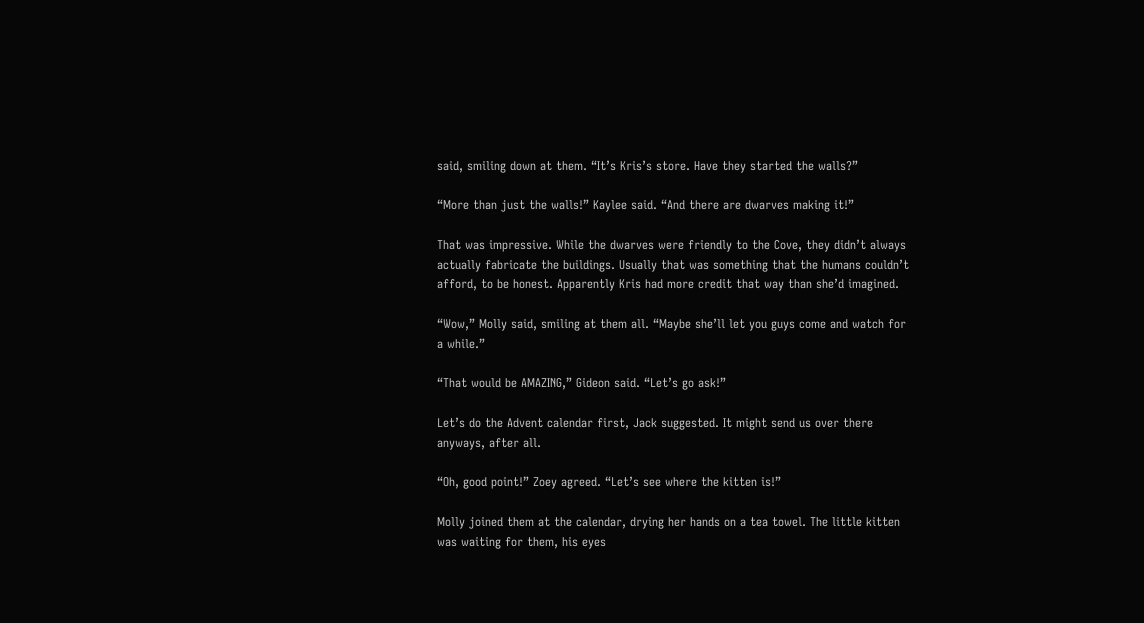said, smiling down at them. “It’s Kris’s store. Have they started the walls?”

“More than just the walls!” Kaylee said. “And there are dwarves making it!”

That was impressive. While the dwarves were friendly to the Cove, they didn’t always actually fabricate the buildings. Usually that was something that the humans couldn’t afford, to be honest. Apparently Kris had more credit that way than she’d imagined.

“Wow,” Molly said, smiling at them all. “Maybe she’ll let you guys come and watch for a while.”

“That would be AMAZING,” Gideon said. “Let’s go ask!”

Let’s do the Advent calendar first, Jack suggested. It might send us over there anyways, after all.

“Oh, good point!” Zoey agreed. “Let’s see where the kitten is!”

Molly joined them at the calendar, drying her hands on a tea towel. The little kitten was waiting for them, his eyes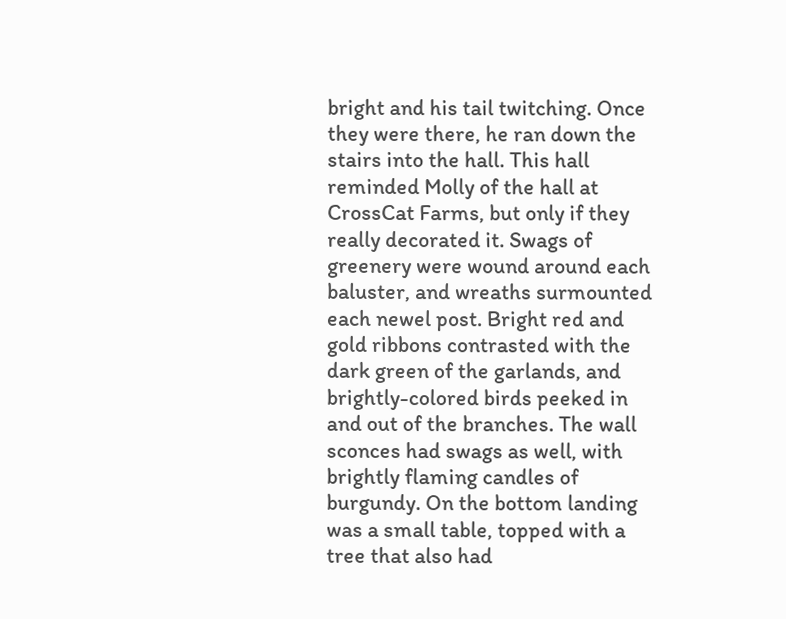bright and his tail twitching. Once they were there, he ran down the stairs into the hall. This hall reminded Molly of the hall at CrossCat Farms, but only if they really decorated it. Swags of greenery were wound around each baluster, and wreaths surmounted each newel post. Bright red and gold ribbons contrasted with the dark green of the garlands, and brightly-colored birds peeked in and out of the branches. The wall sconces had swags as well, with brightly flaming candles of burgundy. On the bottom landing was a small table, topped with a tree that also had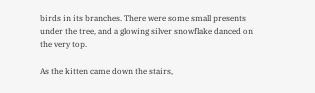birds in its branches. There were some small presents under the tree, and a glowing silver snowflake danced on the very top.

As the kitten came down the stairs,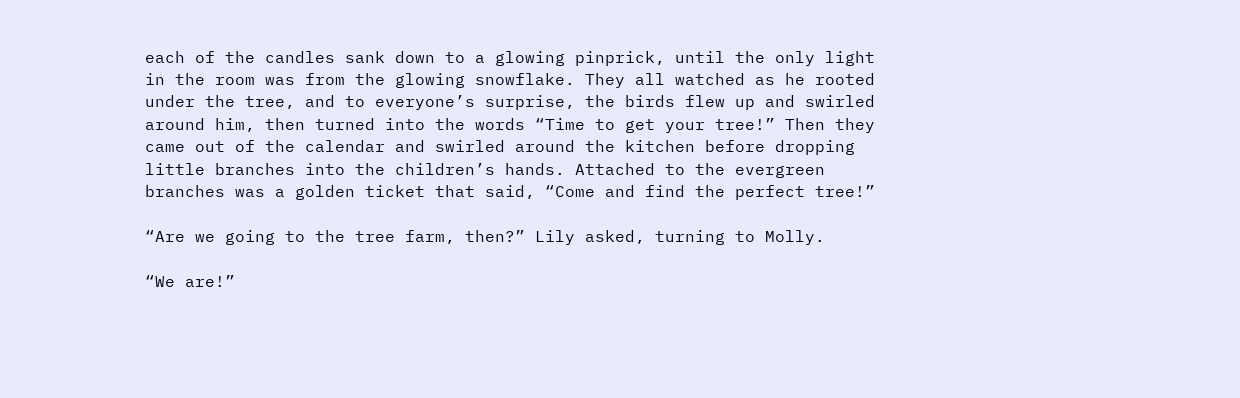each of the candles sank down to a glowing pinprick, until the only light in the room was from the glowing snowflake. They all watched as he rooted under the tree, and to everyone’s surprise, the birds flew up and swirled around him, then turned into the words “Time to get your tree!” Then they came out of the calendar and swirled around the kitchen before dropping little branches into the children’s hands. Attached to the evergreen branches was a golden ticket that said, “Come and find the perfect tree!”

“Are we going to the tree farm, then?” Lily asked, turning to Molly.

“We are!”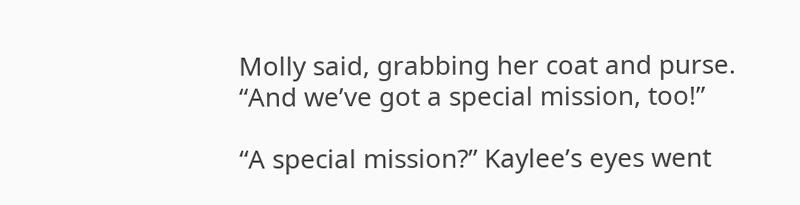Molly said, grabbing her coat and purse. “And we’ve got a special mission, too!”

“A special mission?” Kaylee’s eyes went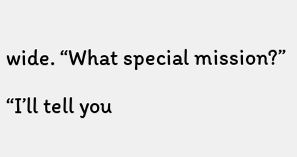wide. “What special mission?”

“I’ll tell you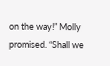on the way!” Molly promised. “Shall we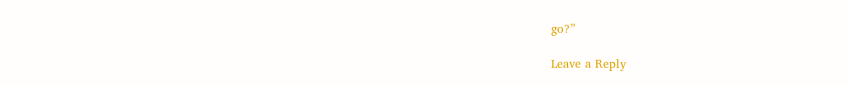go?”

Leave a Reply